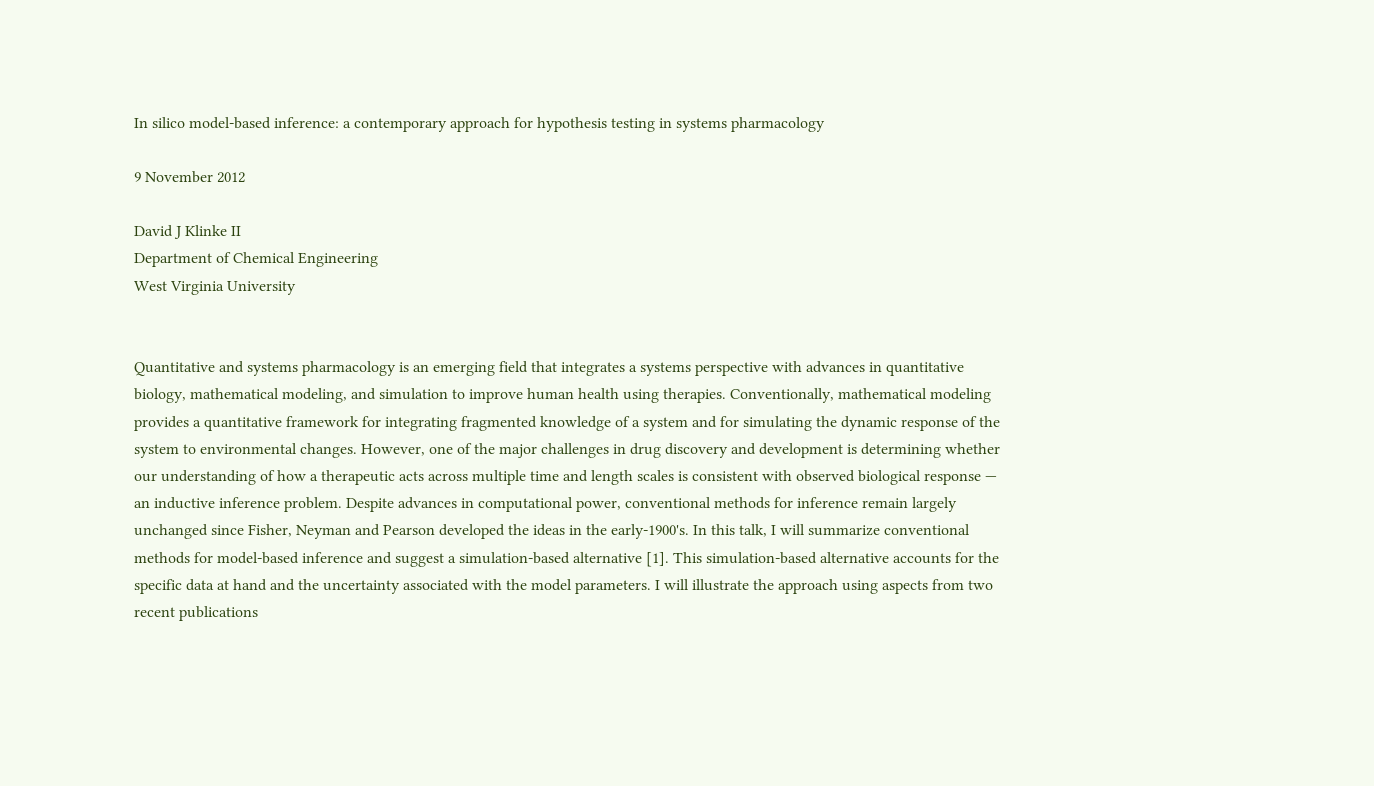In silico model-based inference: a contemporary approach for hypothesis testing in systems pharmacology

9 November 2012

David J Klinke II
Department of Chemical Engineering
West Virginia University


Quantitative and systems pharmacology is an emerging field that integrates a systems perspective with advances in quantitative biology, mathematical modeling, and simulation to improve human health using therapies. Conventionally, mathematical modeling provides a quantitative framework for integrating fragmented knowledge of a system and for simulating the dynamic response of the system to environmental changes. However, one of the major challenges in drug discovery and development is determining whether our understanding of how a therapeutic acts across multiple time and length scales is consistent with observed biological response — an inductive inference problem. Despite advances in computational power, conventional methods for inference remain largely unchanged since Fisher, Neyman and Pearson developed the ideas in the early-1900's. In this talk, I will summarize conventional methods for model-based inference and suggest a simulation-based alternative [1]. This simulation-based alternative accounts for the specific data at hand and the uncertainty associated with the model parameters. I will illustrate the approach using aspects from two recent publications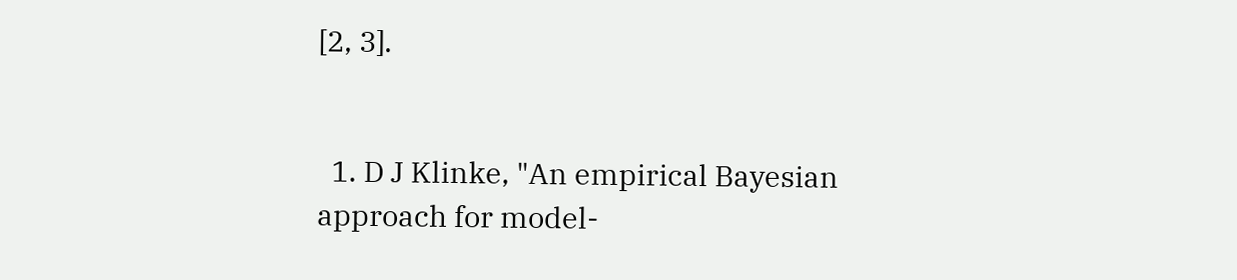[2, 3].


  1. D J Klinke, "An empirical Bayesian approach for model-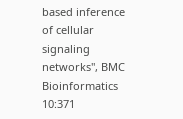based inference of cellular signaling networks", BMC Bioinformatics 10:371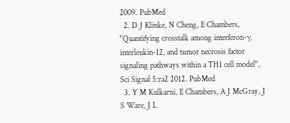2009. PubMed
  2. D J Klinke, N Cheng, E Chambers, "Quantifying crosstalk among interferon-γ, interleukin-12, and tumor necrosis factor signaling pathways within a TH1 cell model", Sci Signal 5:ra2 2012. PubMed
  3. Y M Kulkarni, E Chambers, A J McGray, J S Ware, J L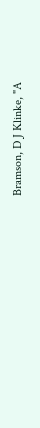Bramson, D J Klinke, "A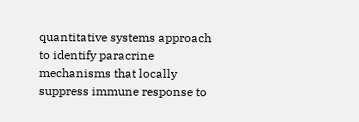quantitative systems approach to identify paracrine mechanisms that locally suppress immune response to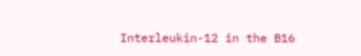Interleukin-12 in the B16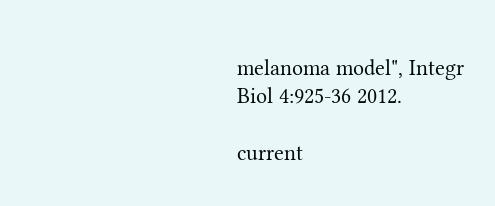melanoma model", Integr Biol 4:925-36 2012.

current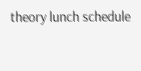theory lunch schedule